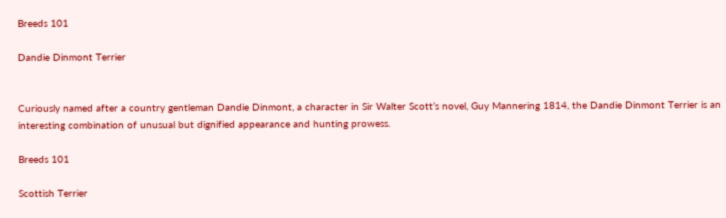Breeds 101

Dandie Dinmont Terrier


Curiously named after a country gentleman Dandie Dinmont, a character in Sir Walter Scott’s novel, Guy Mannering 1814, the Dandie Dinmont Terrier is an interesting combination of unusual but dignified appearance and hunting prowess.

Breeds 101

Scottish Terrier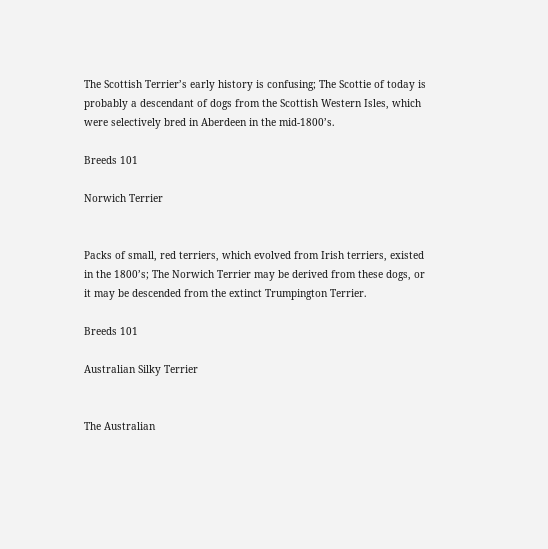The Scottish Terrier’s early history is confusing; The Scottie of today is probably a descendant of dogs from the Scottish Western Isles, which were selectively bred in Aberdeen in the mid-1800’s.

Breeds 101

Norwich Terrier


Packs of small, red terriers, which evolved from Irish terriers, existed in the 1800’s; The Norwich Terrier may be derived from these dogs, or it may be descended from the extinct Trumpington Terrier.

Breeds 101

Australian Silky Terrier


The Australian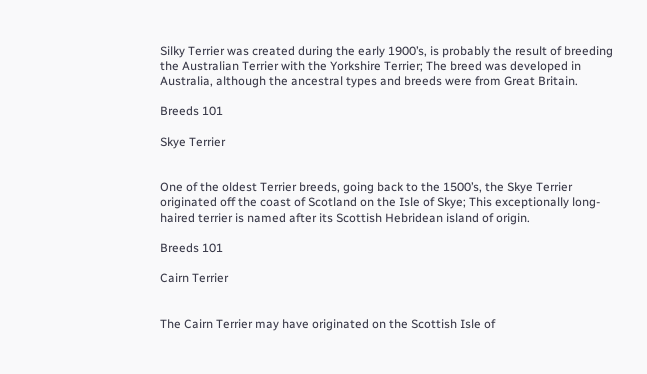Silky Terrier was created during the early 1900’s, is probably the result of breeding the Australian Terrier with the Yorkshire Terrier; The breed was developed in Australia, although the ancestral types and breeds were from Great Britain.

Breeds 101

Skye Terrier


One of the oldest Terrier breeds, going back to the 1500’s, the Skye Terrier originated off the coast of Scotland on the Isle of Skye; This exceptionally long-haired terrier is named after its Scottish Hebridean island of origin.

Breeds 101

Cairn Terrier


The Cairn Terrier may have originated on the Scottish Isle of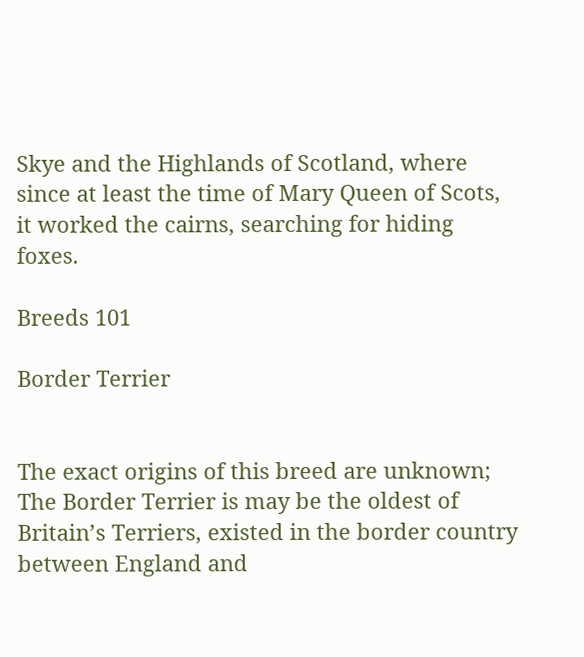Skye and the Highlands of Scotland, where since at least the time of Mary Queen of Scots, it worked the cairns, searching for hiding foxes.

Breeds 101

Border Terrier


The exact origins of this breed are unknown; The Border Terrier is may be the oldest of Britain’s Terriers, existed in the border country between England and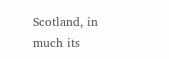Scotland, in much its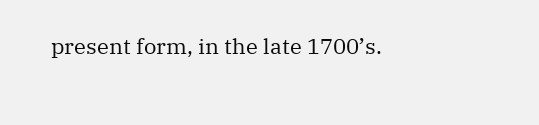present form, in the late 1700’s.